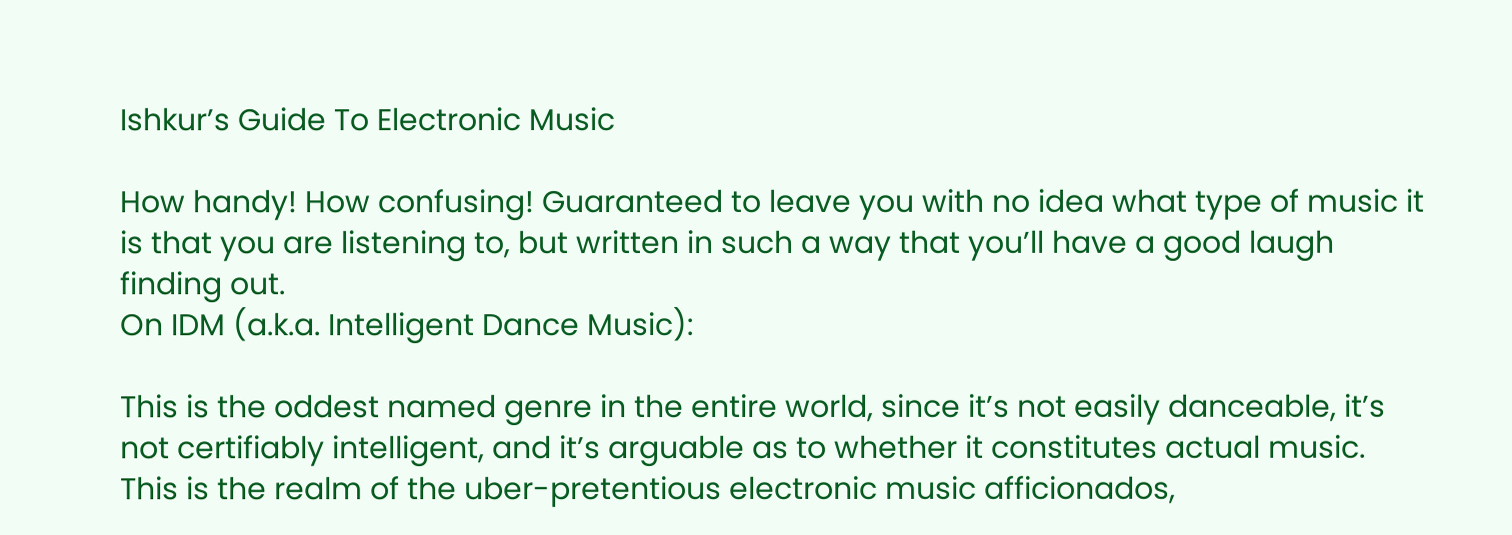Ishkur’s Guide To Electronic Music

How handy! How confusing! Guaranteed to leave you with no idea what type of music it is that you are listening to, but written in such a way that you’ll have a good laugh finding out.
On IDM (a.k.a. Intelligent Dance Music):

This is the oddest named genre in the entire world, since it’s not easily danceable, it’s not certifiably intelligent, and it’s arguable as to whether it constitutes actual music. This is the realm of the uber-pretentious electronic music afficionados,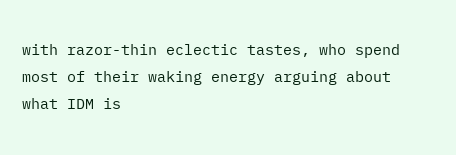with razor-thin eclectic tastes, who spend most of their waking energy arguing about what IDM is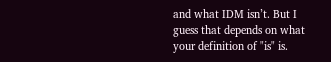and what IDM isn’t. But I guess that depends on what your definition of "is" is.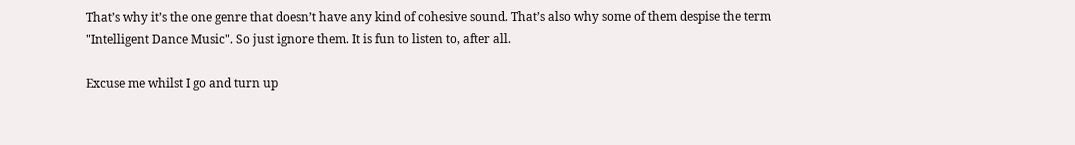That’s why it’s the one genre that doesn’t have any kind of cohesive sound. That’s also why some of them despise the term "Intelligent Dance Music". So just ignore them. It is fun to listen to, after all.

Excuse me whilst I go and turn up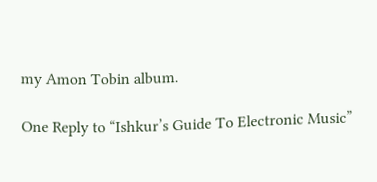my Amon Tobin album.

One Reply to “Ishkur’s Guide To Electronic Music”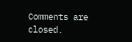Comments are closed.